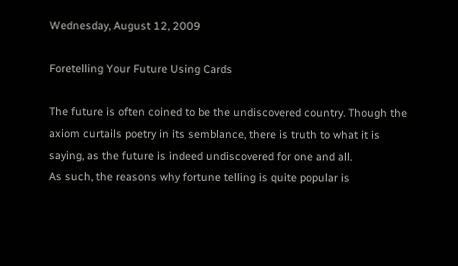Wednesday, August 12, 2009

Foretelling Your Future Using Cards

The future is often coined to be the undiscovered country. Though the axiom curtails poetry in its semblance, there is truth to what it is saying, as the future is indeed undiscovered for one and all.
As such, the reasons why fortune telling is quite popular is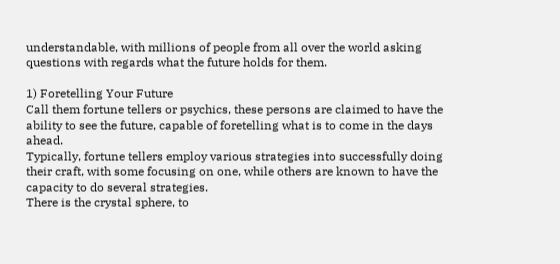understandable, with millions of people from all over the world asking questions with regards what the future holds for them.

1) Foretelling Your Future
Call them fortune tellers or psychics, these persons are claimed to have the ability to see the future, capable of foretelling what is to come in the days ahead.
Typically, fortune tellers employ various strategies into successfully doing their craft, with some focusing on one, while others are known to have the capacity to do several strategies.
There is the crystal sphere, to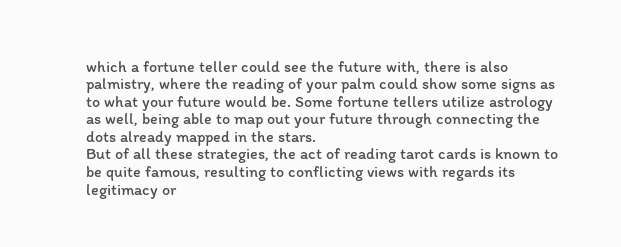which a fortune teller could see the future with, there is also palmistry, where the reading of your palm could show some signs as to what your future would be. Some fortune tellers utilize astrology as well, being able to map out your future through connecting the dots already mapped in the stars.
But of all these strategies, the act of reading tarot cards is known to be quite famous, resulting to conflicting views with regards its legitimacy or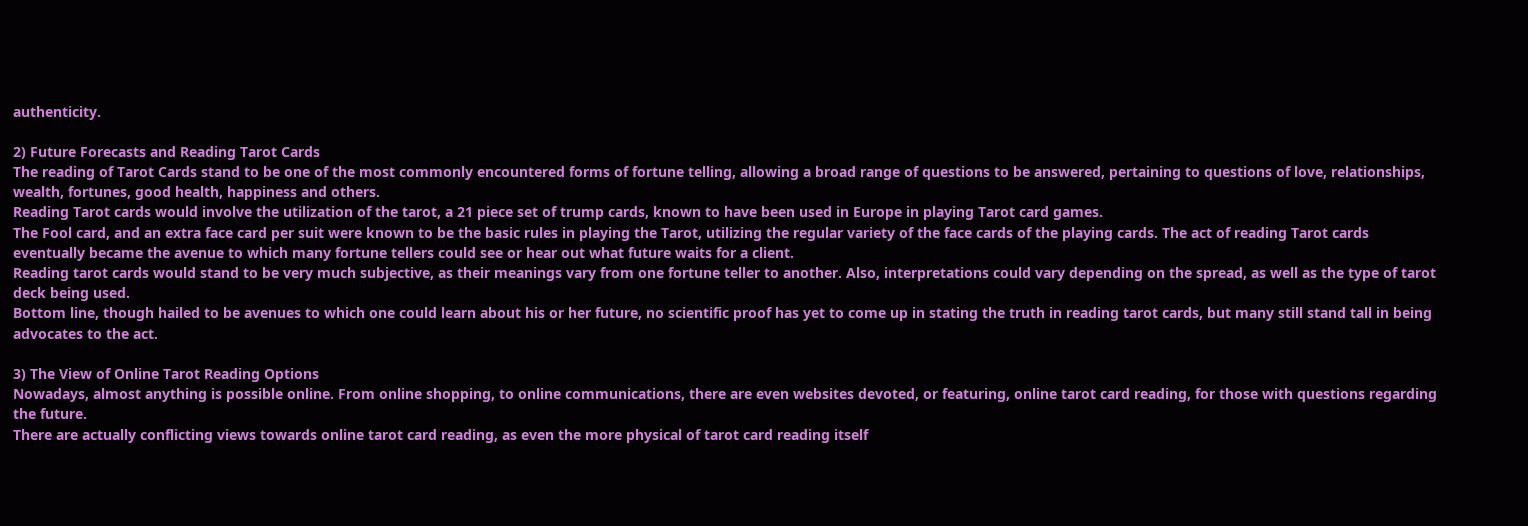authenticity.

2) Future Forecasts and Reading Tarot Cards
The reading of Tarot Cards stand to be one of the most commonly encountered forms of fortune telling, allowing a broad range of questions to be answered, pertaining to questions of love, relationships, wealth, fortunes, good health, happiness and others.
Reading Tarot cards would involve the utilization of the tarot, a 21 piece set of trump cards, known to have been used in Europe in playing Tarot card games.
The Fool card, and an extra face card per suit were known to be the basic rules in playing the Tarot, utilizing the regular variety of the face cards of the playing cards. The act of reading Tarot cards eventually became the avenue to which many fortune tellers could see or hear out what future waits for a client.
Reading tarot cards would stand to be very much subjective, as their meanings vary from one fortune teller to another. Also, interpretations could vary depending on the spread, as well as the type of tarot deck being used.
Bottom line, though hailed to be avenues to which one could learn about his or her future, no scientific proof has yet to come up in stating the truth in reading tarot cards, but many still stand tall in being advocates to the act.

3) The View of Online Tarot Reading Options
Nowadays, almost anything is possible online. From online shopping, to online communications, there are even websites devoted, or featuring, online tarot card reading, for those with questions regarding the future.
There are actually conflicting views towards online tarot card reading, as even the more physical of tarot card reading itself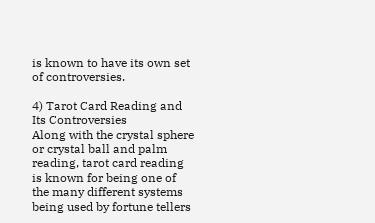is known to have its own set of controversies.

4) Tarot Card Reading and Its Controversies
Along with the crystal sphere or crystal ball and palm reading, tarot card reading is known for being one of the many different systems being used by fortune tellers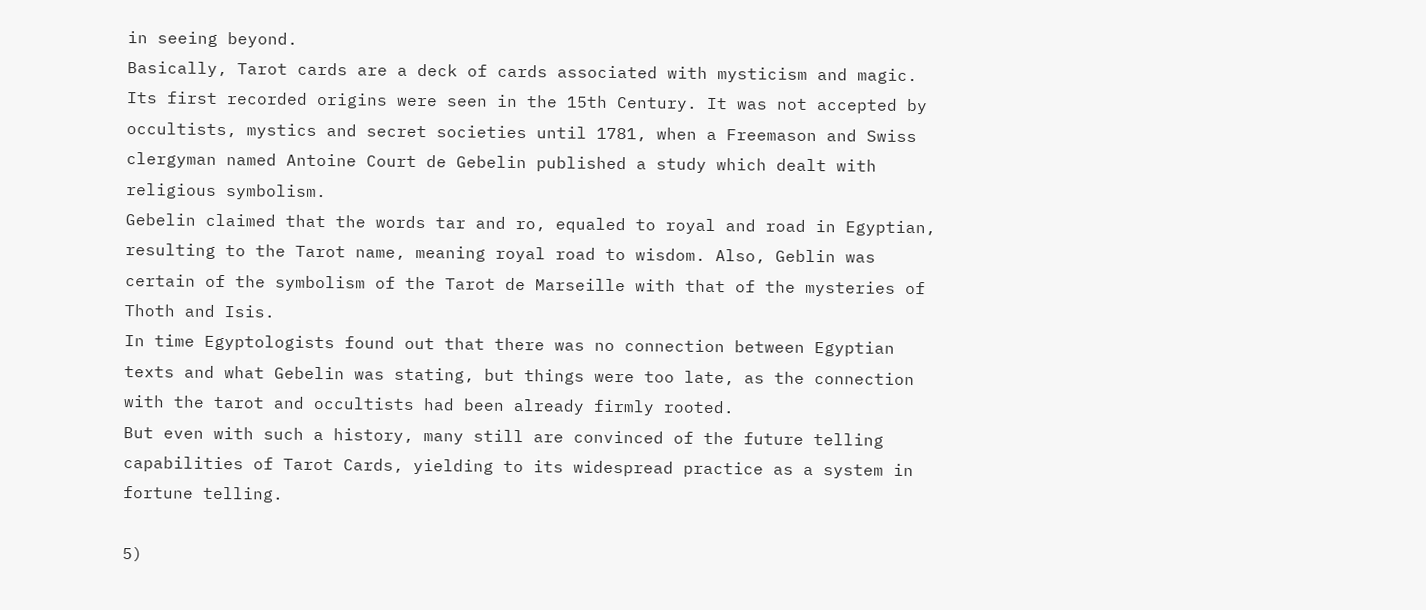in seeing beyond.
Basically, Tarot cards are a deck of cards associated with mysticism and magic. Its first recorded origins were seen in the 15th Century. It was not accepted by occultists, mystics and secret societies until 1781, when a Freemason and Swiss clergyman named Antoine Court de Gebelin published a study which dealt with religious symbolism.
Gebelin claimed that the words tar and ro, equaled to royal and road in Egyptian, resulting to the Tarot name, meaning royal road to wisdom. Also, Geblin was certain of the symbolism of the Tarot de Marseille with that of the mysteries of Thoth and Isis.
In time Egyptologists found out that there was no connection between Egyptian texts and what Gebelin was stating, but things were too late, as the connection with the tarot and occultists had been already firmly rooted.
But even with such a history, many still are convinced of the future telling capabilities of Tarot Cards, yielding to its widespread practice as a system in fortune telling.

5)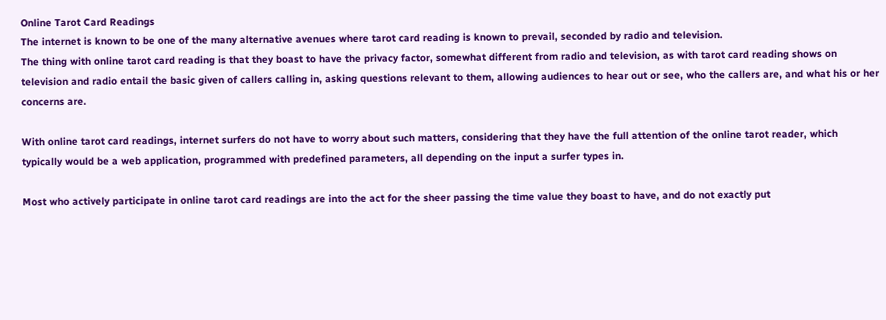Online Tarot Card Readings
The internet is known to be one of the many alternative avenues where tarot card reading is known to prevail, seconded by radio and television.
The thing with online tarot card reading is that they boast to have the privacy factor, somewhat different from radio and television, as with tarot card reading shows on television and radio entail the basic given of callers calling in, asking questions relevant to them, allowing audiences to hear out or see, who the callers are, and what his or her concerns are.

With online tarot card readings, internet surfers do not have to worry about such matters, considering that they have the full attention of the online tarot reader, which typically would be a web application, programmed with predefined parameters, all depending on the input a surfer types in.

Most who actively participate in online tarot card readings are into the act for the sheer passing the time value they boast to have, and do not exactly put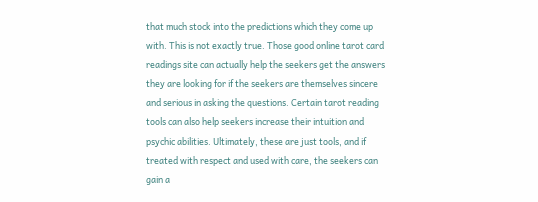that much stock into the predictions which they come up with. This is not exactly true. Those good online tarot card readings site can actually help the seekers get the answers they are looking for if the seekers are themselves sincere and serious in asking the questions. Certain tarot reading tools can also help seekers increase their intuition and psychic abilities. Ultimately, these are just tools, and if treated with respect and used with care, the seekers can gain a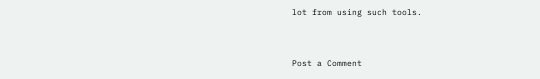lot from using such tools.


Post a Comment